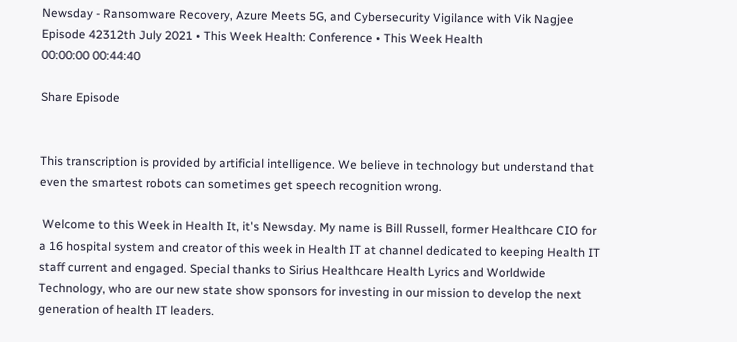Newsday - Ransomware Recovery, Azure Meets 5G, and Cybersecurity Vigilance with Vik Nagjee
Episode 42312th July 2021 • This Week Health: Conference • This Week Health
00:00:00 00:44:40

Share Episode


This transcription is provided by artificial intelligence. We believe in technology but understand that even the smartest robots can sometimes get speech recognition wrong.

 Welcome to this Week in Health It, it's Newsday. My name is Bill Russell, former Healthcare CIO for a 16 hospital system and creator of this week in Health IT at channel dedicated to keeping Health IT staff current and engaged. Special thanks to Sirius Healthcare Health Lyrics and Worldwide Technology, who are our new state show sponsors for investing in our mission to develop the next generation of health IT leaders.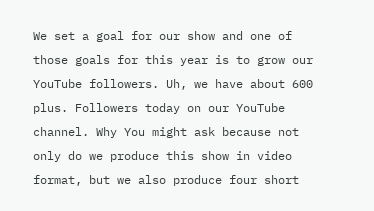We set a goal for our show and one of those goals for this year is to grow our YouTube followers. Uh, we have about 600 plus. Followers today on our YouTube channel. Why You might ask because not only do we produce this show in video format, but we also produce four short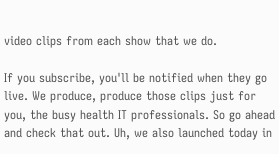video clips from each show that we do.

If you subscribe, you'll be notified when they go live. We produce, produce those clips just for you, the busy health IT professionals. So go ahead and check that out. Uh, we also launched today in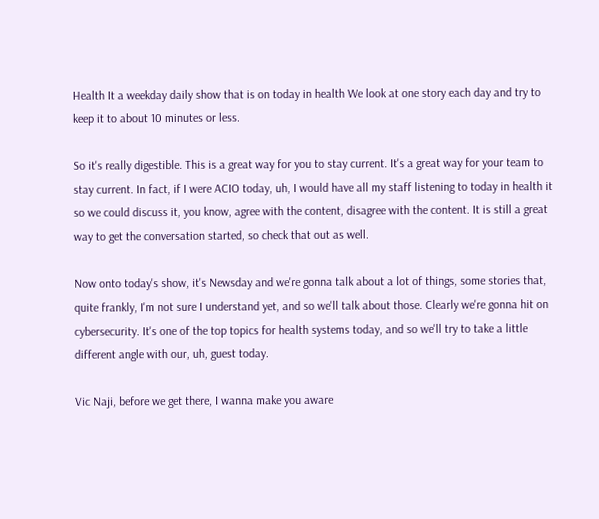Health It a weekday daily show that is on today in health We look at one story each day and try to keep it to about 10 minutes or less.

So it's really digestible. This is a great way for you to stay current. It's a great way for your team to stay current. In fact, if I were ACIO today, uh, I would have all my staff listening to today in health it so we could discuss it, you know, agree with the content, disagree with the content. It is still a great way to get the conversation started, so check that out as well.

Now onto today's show, it's Newsday and we're gonna talk about a lot of things, some stories that, quite frankly, I'm not sure I understand yet, and so we'll talk about those. Clearly we're gonna hit on cybersecurity. It's one of the top topics for health systems today, and so we'll try to take a little different angle with our, uh, guest today.

Vic Naji, before we get there, I wanna make you aware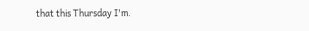that this Thursday I'm.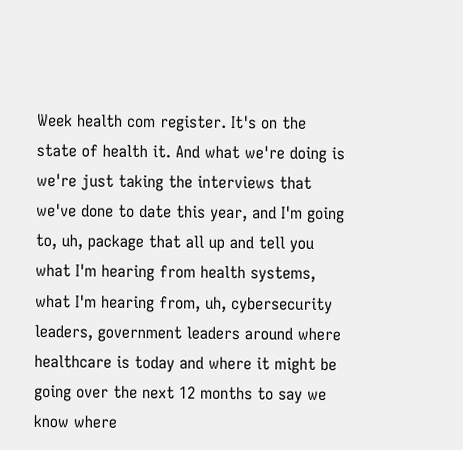Week health com register. It's on the state of health it. And what we're doing is we're just taking the interviews that we've done to date this year, and I'm going to, uh, package that all up and tell you what I'm hearing from health systems, what I'm hearing from, uh, cybersecurity leaders, government leaders around where healthcare is today and where it might be going over the next 12 months to say we know where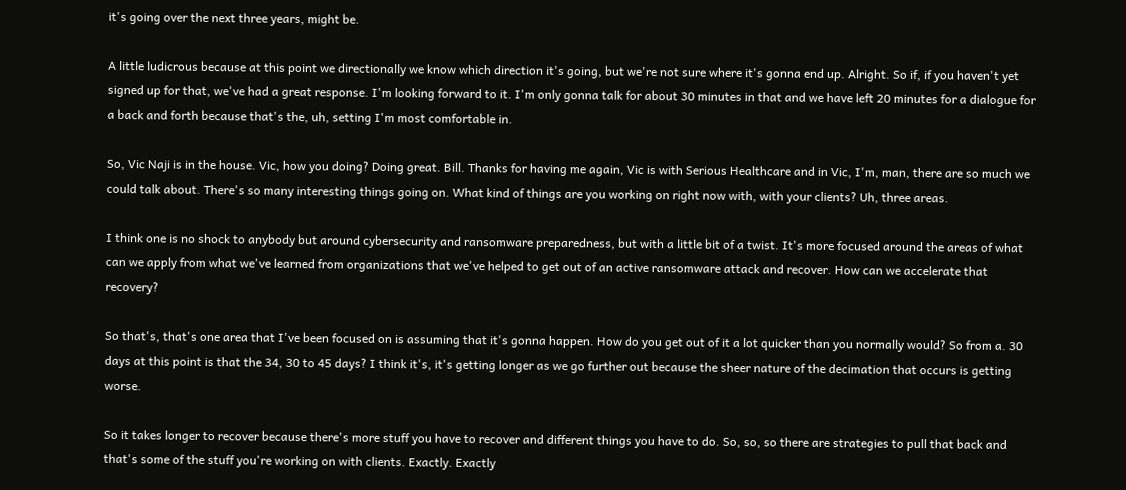it's going over the next three years, might be.

A little ludicrous because at this point we directionally we know which direction it's going, but we're not sure where it's gonna end up. Alright. So if, if you haven't yet signed up for that, we've had a great response. I'm looking forward to it. I'm only gonna talk for about 30 minutes in that and we have left 20 minutes for a dialogue for a back and forth because that's the, uh, setting I'm most comfortable in.

So, Vic Naji is in the house. Vic, how you doing? Doing great. Bill. Thanks for having me again, Vic is with Serious Healthcare and in Vic, I'm, man, there are so much we could talk about. There's so many interesting things going on. What kind of things are you working on right now with, with your clients? Uh, three areas.

I think one is no shock to anybody but around cybersecurity and ransomware preparedness, but with a little bit of a twist. It's more focused around the areas of what can we apply from what we've learned from organizations that we've helped to get out of an active ransomware attack and recover. How can we accelerate that recovery?

So that's, that's one area that I've been focused on is assuming that it's gonna happen. How do you get out of it a lot quicker than you normally would? So from a. 30 days at this point is that the 34, 30 to 45 days? I think it's, it's getting longer as we go further out because the sheer nature of the decimation that occurs is getting worse.

So it takes longer to recover because there's more stuff you have to recover and different things you have to do. So, so, so there are strategies to pull that back and that's some of the stuff you're working on with clients. Exactly. Exactly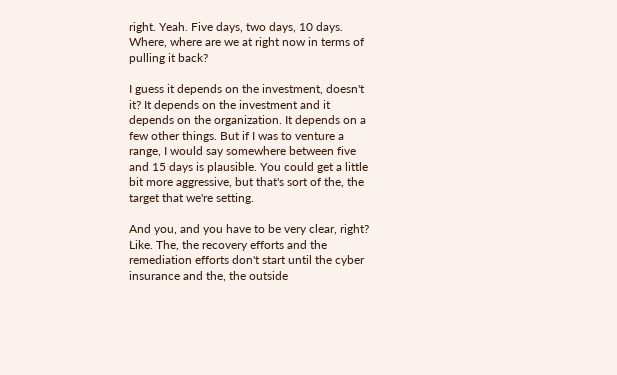right. Yeah. Five days, two days, 10 days. Where, where are we at right now in terms of pulling it back?

I guess it depends on the investment, doesn't it? It depends on the investment and it depends on the organization. It depends on a few other things. But if I was to venture a range, I would say somewhere between five and 15 days is plausible. You could get a little bit more aggressive, but that's sort of the, the target that we're setting.

And you, and you have to be very clear, right? Like. The, the recovery efforts and the remediation efforts don't start until the cyber insurance and the, the outside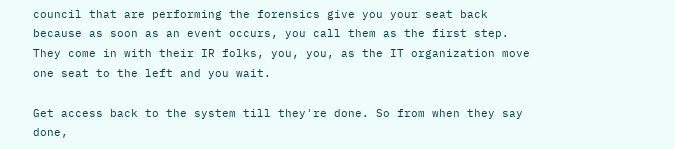council that are performing the forensics give you your seat back because as soon as an event occurs, you call them as the first step. They come in with their IR folks, you, you, as the IT organization move one seat to the left and you wait.

Get access back to the system till they're done. So from when they say done,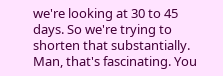we're looking at 30 to 45 days. So we're trying to shorten that substantially. Man, that's fascinating. You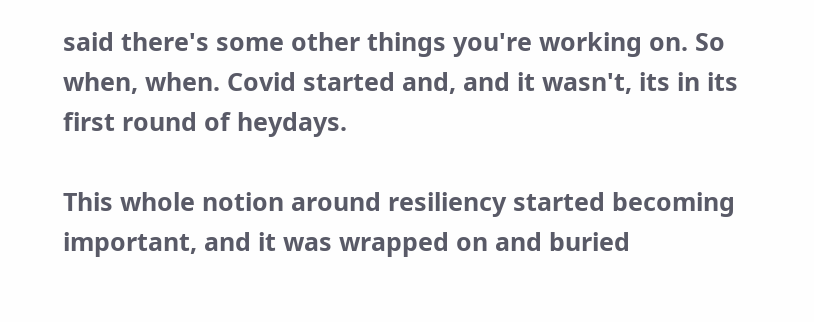said there's some other things you're working on. So when, when. Covid started and, and it wasn't, its in its first round of heydays.

This whole notion around resiliency started becoming important, and it was wrapped on and buried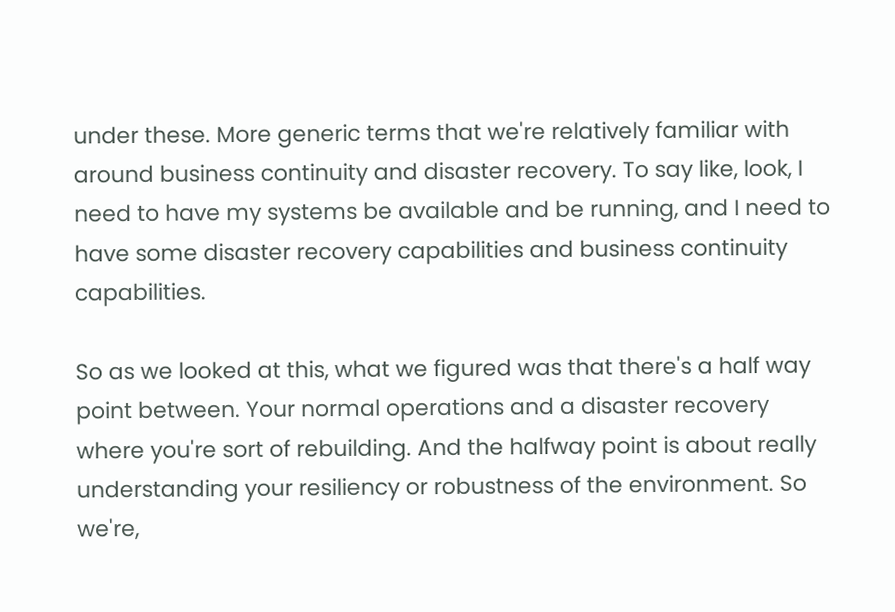under these. More generic terms that we're relatively familiar with around business continuity and disaster recovery. To say like, look, I need to have my systems be available and be running, and I need to have some disaster recovery capabilities and business continuity capabilities.

So as we looked at this, what we figured was that there's a half way point between. Your normal operations and a disaster recovery where you're sort of rebuilding. And the halfway point is about really understanding your resiliency or robustness of the environment. So we're,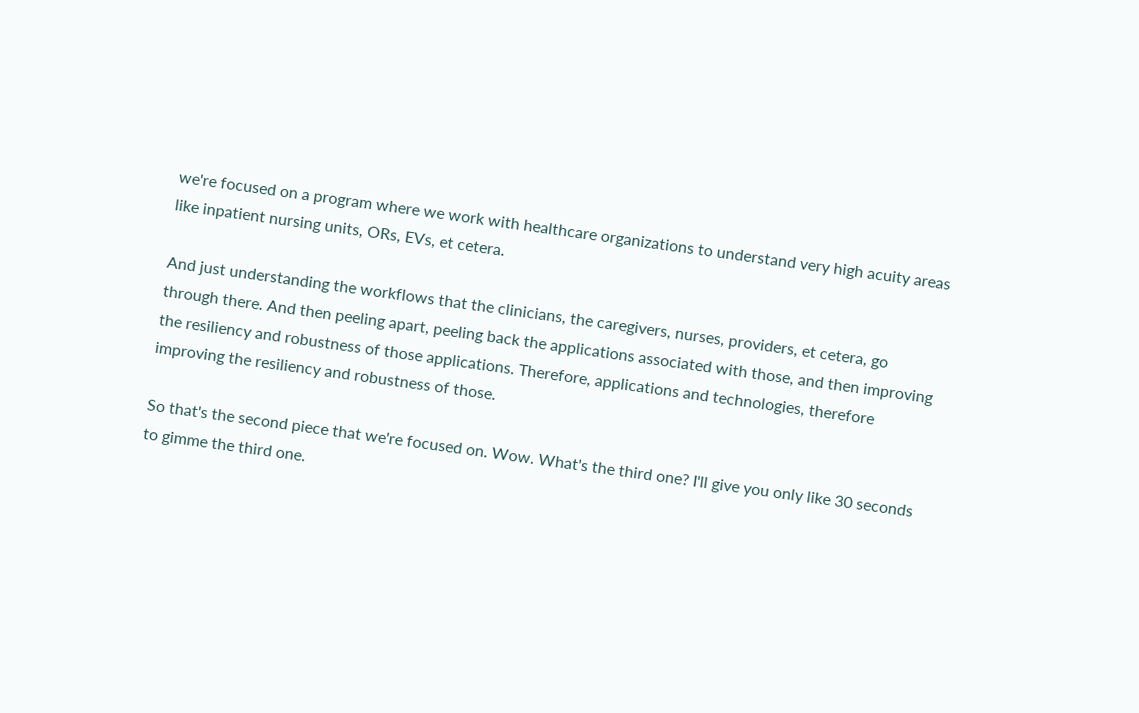we're focused on a program where we work with healthcare organizations to understand very high acuity areas like inpatient nursing units, ORs, EVs, et cetera.

And just understanding the workflows that the clinicians, the caregivers, nurses, providers, et cetera, go through there. And then peeling apart, peeling back the applications associated with those, and then improving the resiliency and robustness of those applications. Therefore, applications and technologies, therefore improving the resiliency and robustness of those.

So that's the second piece that we're focused on. Wow. What's the third one? I'll give you only like 30 seconds to gimme the third one.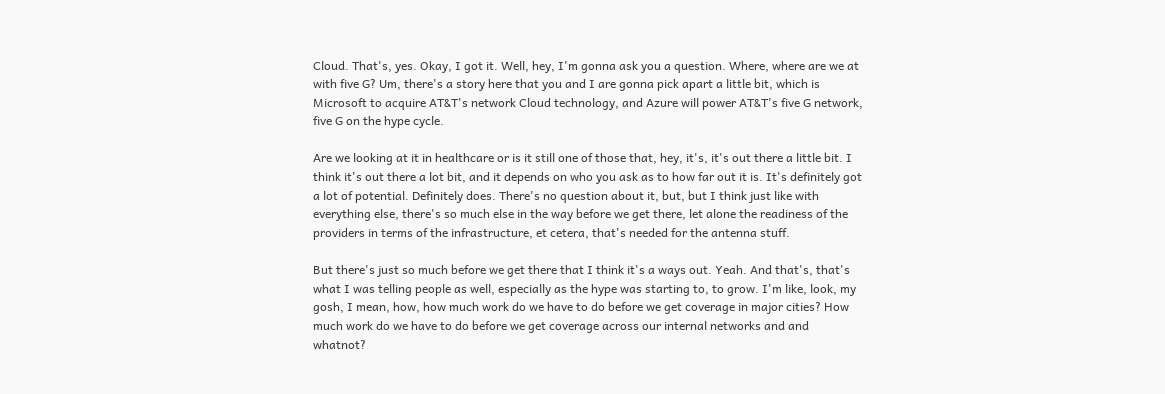Cloud. That's, yes. Okay, I got it. Well, hey, I'm gonna ask you a question. Where, where are we at with five G? Um, there's a story here that you and I are gonna pick apart a little bit, which is Microsoft to acquire AT&T's network Cloud technology, and Azure will power AT&T's five G network, five G on the hype cycle.

Are we looking at it in healthcare or is it still one of those that, hey, it's, it's out there a little bit. I think it's out there a lot bit, and it depends on who you ask as to how far out it is. It's definitely got a lot of potential. Definitely does. There's no question about it, but, but I think just like with everything else, there's so much else in the way before we get there, let alone the readiness of the providers in terms of the infrastructure, et cetera, that's needed for the antenna stuff.

But there's just so much before we get there that I think it's a ways out. Yeah. And that's, that's what I was telling people as well, especially as the hype was starting to, to grow. I'm like, look, my gosh, I mean, how, how much work do we have to do before we get coverage in major cities? How much work do we have to do before we get coverage across our internal networks and and whatnot?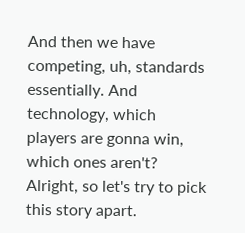And then we have competing, uh, standards essentially. And technology, which players are gonna win, which ones aren't? Alright, so let's try to pick this story apart.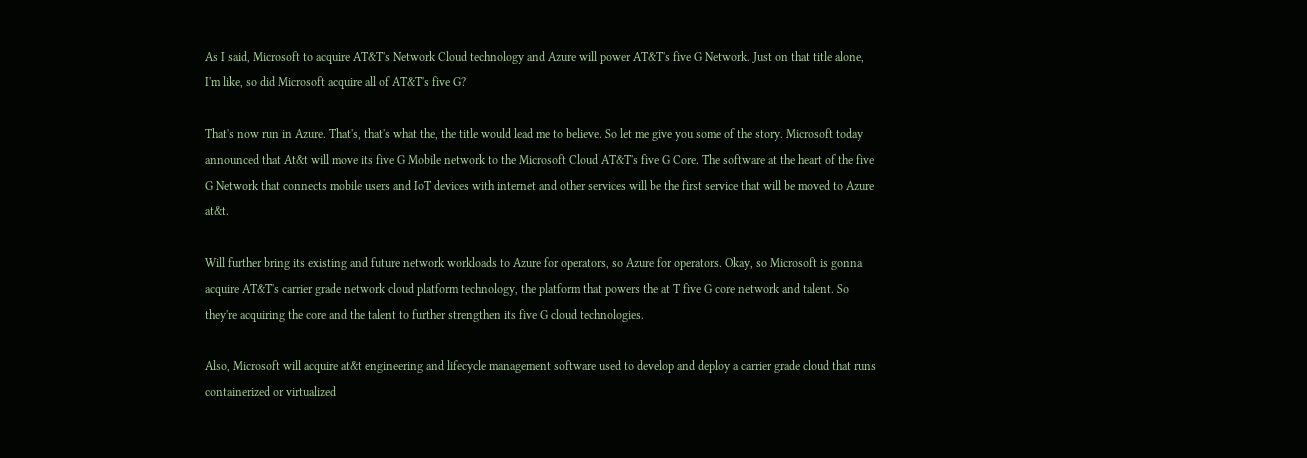As I said, Microsoft to acquire AT&T's Network Cloud technology and Azure will power AT&T's five G Network. Just on that title alone, I'm like, so did Microsoft acquire all of AT&T's five G?

That's now run in Azure. That's, that's what the, the title would lead me to believe. So let me give you some of the story. Microsoft today announced that At&t will move its five G Mobile network to the Microsoft Cloud AT&T's five G Core. The software at the heart of the five G Network that connects mobile users and IoT devices with internet and other services will be the first service that will be moved to Azure at&t.

Will further bring its existing and future network workloads to Azure for operators, so Azure for operators. Okay, so Microsoft is gonna acquire AT&T's carrier grade network cloud platform technology, the platform that powers the at T five G core network and talent. So they're acquiring the core and the talent to further strengthen its five G cloud technologies.

Also, Microsoft will acquire at&t engineering and lifecycle management software used to develop and deploy a carrier grade cloud that runs containerized or virtualized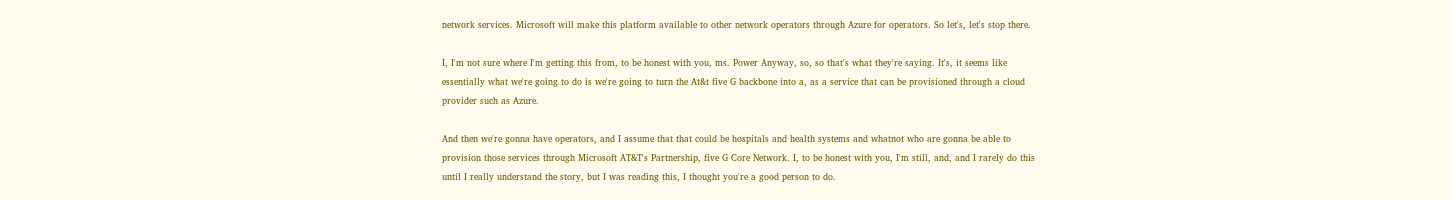network services. Microsoft will make this platform available to other network operators through Azure for operators. So let's, let's stop there.

I, I'm not sure where I'm getting this from, to be honest with you, ms. Power Anyway, so, so that's what they're saying. It's, it seems like essentially what we're going to do is we're going to turn the At&t five G backbone into a, as a service that can be provisioned through a cloud provider such as Azure.

And then we're gonna have operators, and I assume that that could be hospitals and health systems and whatnot who are gonna be able to provision those services through Microsoft AT&T's Partnership, five G Core Network. I, to be honest with you, I'm still, and, and I rarely do this until I really understand the story, but I was reading this, I thought you're a good person to do.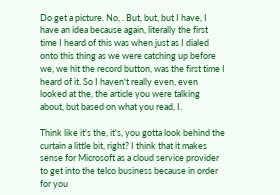Do get a picture. No, . But, but, but I have, I have an idea because again, literally the first time I heard of this was when just as I dialed onto this thing as we were catching up before we, we hit the record button, was the first time I heard of it. So I haven't really even, even looked at the, the article you were talking about, but based on what you read, I.

Think like it's the, it's, you gotta look behind the curtain a little bit, right? I think that it makes sense for Microsoft as a cloud service provider to get into the telco business because in order for you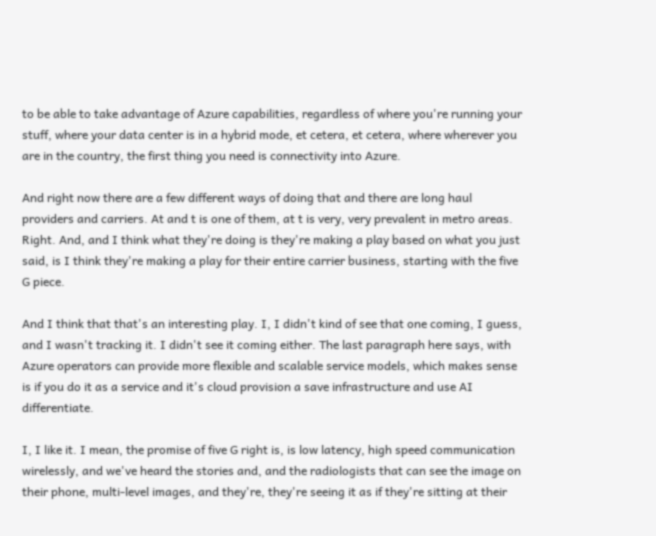to be able to take advantage of Azure capabilities, regardless of where you're running your stuff, where your data center is in a hybrid mode, et cetera, et cetera, where wherever you are in the country, the first thing you need is connectivity into Azure.

And right now there are a few different ways of doing that and there are long haul providers and carriers. At and t is one of them, at t is very, very prevalent in metro areas. Right. And, and I think what they're doing is they're making a play based on what you just said, is I think they're making a play for their entire carrier business, starting with the five G piece.

And I think that that's an interesting play. I, I didn't kind of see that one coming, I guess, and I wasn't tracking it. I didn't see it coming either. The last paragraph here says, with Azure operators can provide more flexible and scalable service models, which makes sense is if you do it as a service and it's cloud provision a save infrastructure and use AI differentiate.

I, I like it. I mean, the promise of five G right is, is low latency, high speed communication wirelessly, and we've heard the stories and, and the radiologists that can see the image on their phone, multi-level images, and they're, they're seeing it as if they're sitting at their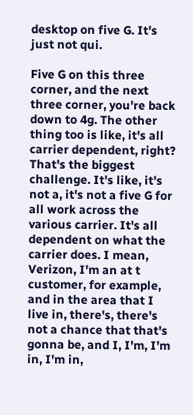desktop on five G. It's just not qui.

Five G on this three corner, and the next three corner, you're back down to 4g. The other thing too is like, it's all carrier dependent, right? That's the biggest challenge. It's like, it's not a, it's not a five G for all work across the various carrier. It's all dependent on what the carrier does. I mean, Verizon, I'm an at t customer, for example, and in the area that I live in, there's, there's not a chance that that's gonna be, and I, I'm, I'm in, I'm in,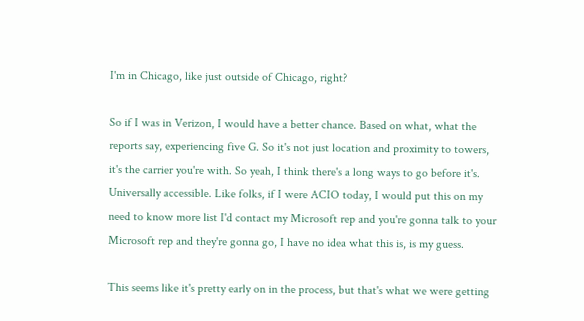I'm in Chicago, like just outside of Chicago, right?

So if I was in Verizon, I would have a better chance. Based on what, what the reports say, experiencing five G. So it's not just location and proximity to towers, it's the carrier you're with. So yeah, I think there's a long ways to go before it's. Universally accessible. Like folks, if I were ACIO today, I would put this on my need to know more list I'd contact my Microsoft rep and you're gonna talk to your Microsoft rep and they're gonna go, I have no idea what this is, is my guess.

This seems like it's pretty early on in the process, but that's what we were getting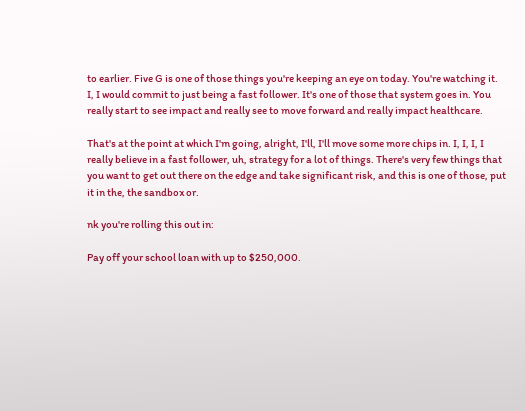to earlier. Five G is one of those things you're keeping an eye on today. You're watching it. I, I would commit to just being a fast follower. It's one of those that system goes in. You really start to see impact and really see to move forward and really impact healthcare.

That's at the point at which I'm going, alright, I'll, I'll move some more chips in. I, I, I, I really believe in a fast follower, uh, strategy for a lot of things. There's very few things that you want to get out there on the edge and take significant risk, and this is one of those, put it in the, the sandbox or.

nk you're rolling this out in:

Pay off your school loan with up to $250,000.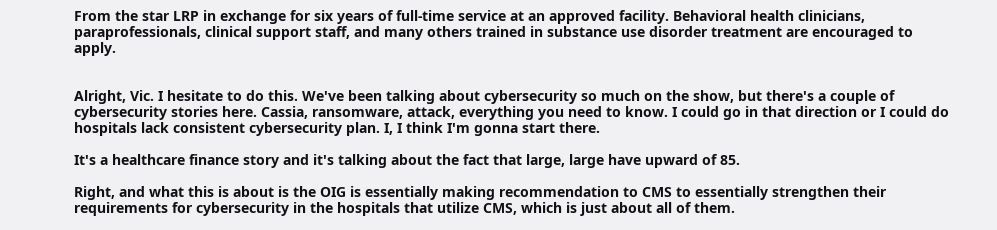From the star LRP in exchange for six years of full-time service at an approved facility. Behavioral health clinicians, paraprofessionals, clinical support staff, and many others trained in substance use disorder treatment are encouraged to apply.


Alright, Vic. I hesitate to do this. We've been talking about cybersecurity so much on the show, but there's a couple of cybersecurity stories here. Cassia, ransomware, attack, everything you need to know. I could go in that direction or I could do hospitals lack consistent cybersecurity plan. I, I think I'm gonna start there.

It's a healthcare finance story and it's talking about the fact that large, large have upward of 85.

Right, and what this is about is the OIG is essentially making recommendation to CMS to essentially strengthen their requirements for cybersecurity in the hospitals that utilize CMS, which is just about all of them.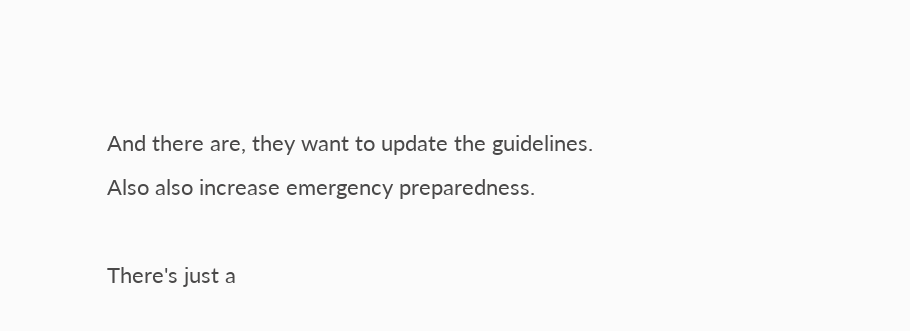And there are, they want to update the guidelines. Also also increase emergency preparedness.

There's just a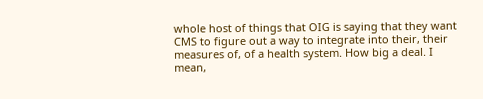whole host of things that OIG is saying that they want CMS to figure out a way to integrate into their, their measures of, of a health system. How big a deal. I mean,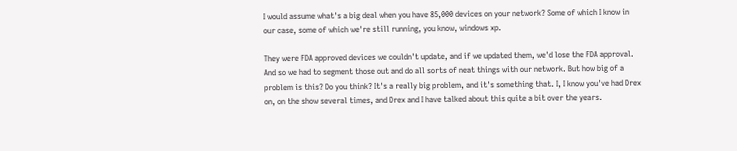I would assume what's a big deal when you have 85,000 devices on your network? Some of which I know in our case, some of which we're still running, you know, windows xp.

They were FDA approved devices we couldn't update, and if we updated them, we'd lose the FDA approval. And so we had to segment those out and do all sorts of neat things with our network. But how big of a problem is this? Do you think? It's a really big problem, and it's something that. I, I know you've had Drex on, on the show several times, and Drex and I have talked about this quite a bit over the years.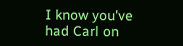I know you've had Carl on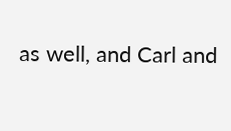as well, and Carl and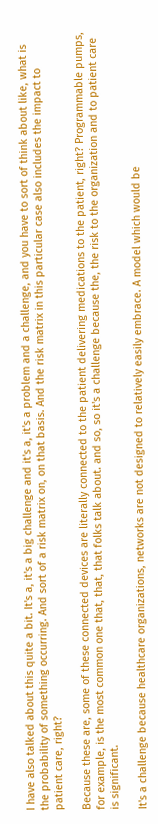I have also talked about this quite a bit. It's a, it's a big challenge and it's a, it's a problem and a challenge, and you have to sort of think about like, what is the probability of something occurring. And sort of a risk matrix on, on that basis. And the risk matrix in this particular case also includes the impact to patient care, right?

Because these are, some of these connected devices are literally connected to the patient delivering medications to the patient, right? Programmable pumps, for example, is the most common one that, that, that folks talk about. and so, so it's a challenge because the, the risk to the organization and to patient care is significant.

It's a challenge because healthcare organizations, networks are not designed to relatively easily embrace. A model which would be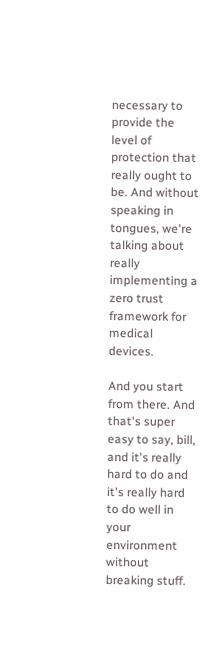necessary to provide the level of protection that really ought to be. And without speaking in tongues, we're talking about really implementing a zero trust framework for medical devices.

And you start from there. And that's super easy to say, bill, and it's really hard to do and it's really hard to do well in your environment without breaking stuff.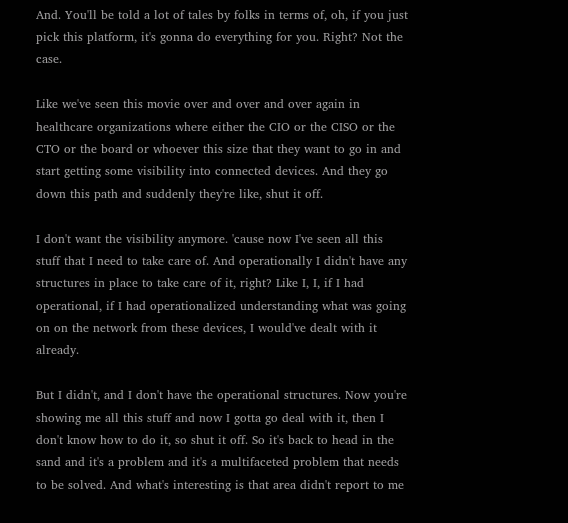And. You'll be told a lot of tales by folks in terms of, oh, if you just pick this platform, it's gonna do everything for you. Right? Not the case.

Like we've seen this movie over and over and over again in healthcare organizations where either the CIO or the CISO or the CTO or the board or whoever this size that they want to go in and start getting some visibility into connected devices. And they go down this path and suddenly they're like, shut it off.

I don't want the visibility anymore. 'cause now I've seen all this stuff that I need to take care of. And operationally I didn't have any structures in place to take care of it, right? Like I, I, if I had operational, if I had operationalized understanding what was going on on the network from these devices, I would've dealt with it already.

But I didn't, and I don't have the operational structures. Now you're showing me all this stuff and now I gotta go deal with it, then I don't know how to do it, so shut it off. So it's back to head in the sand and it's a problem and it's a multifaceted problem that needs to be solved. And what's interesting is that area didn't report to me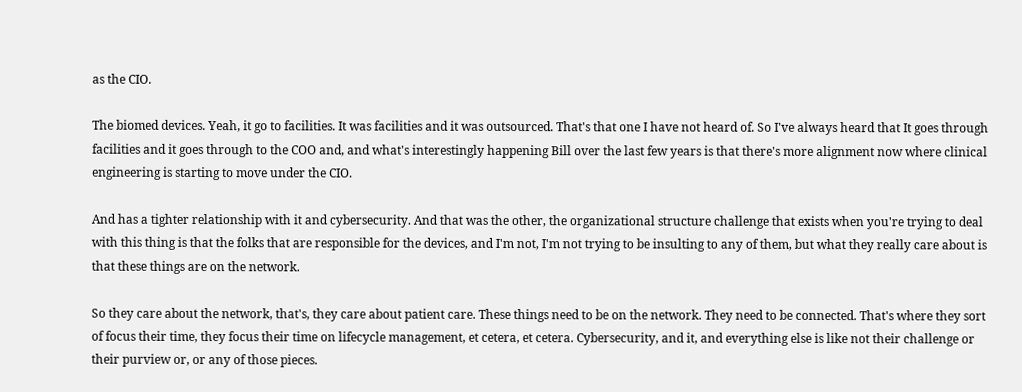as the CIO.

The biomed devices. Yeah, it go to facilities. It was facilities and it was outsourced. That's that one I have not heard of. So I've always heard that It goes through facilities and it goes through to the COO and, and what's interestingly happening Bill over the last few years is that there's more alignment now where clinical engineering is starting to move under the CIO.

And has a tighter relationship with it and cybersecurity. And that was the other, the organizational structure challenge that exists when you're trying to deal with this thing is that the folks that are responsible for the devices, and I'm not, I'm not trying to be insulting to any of them, but what they really care about is that these things are on the network.

So they care about the network, that's, they care about patient care. These things need to be on the network. They need to be connected. That's where they sort of focus their time, they focus their time on lifecycle management, et cetera, et cetera. Cybersecurity, and it, and everything else is like not their challenge or their purview or, or any of those pieces.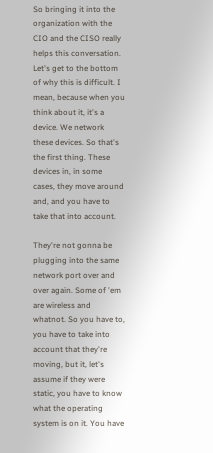So bringing it into the organization with the CIO and the CISO really helps this conversation. Let's get to the bottom of why this is difficult. I mean, because when you think about it, it's a device. We network these devices. So that's the first thing. These devices in, in some cases, they move around and, and you have to take that into account.

They're not gonna be plugging into the same network port over and over again. Some of 'em are wireless and whatnot. So you have to, you have to take into account that they're moving, but it, let's assume if they were static, you have to know what the operating system is on it. You have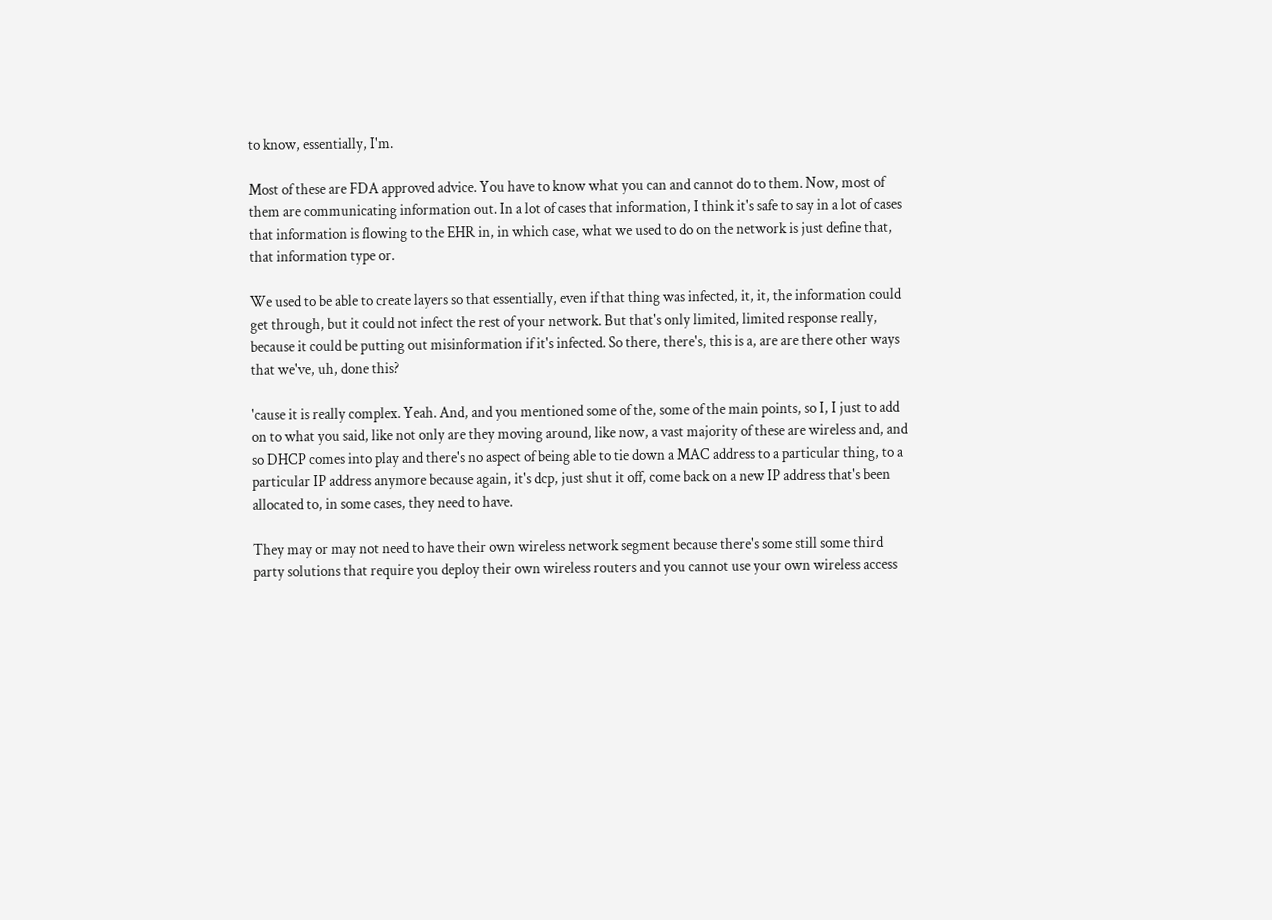to know, essentially, I'm.

Most of these are FDA approved advice. You have to know what you can and cannot do to them. Now, most of them are communicating information out. In a lot of cases that information, I think it's safe to say in a lot of cases that information is flowing to the EHR in, in which case, what we used to do on the network is just define that, that information type or.

We used to be able to create layers so that essentially, even if that thing was infected, it, it, the information could get through, but it could not infect the rest of your network. But that's only limited, limited response really, because it could be putting out misinformation if it's infected. So there, there's, this is a, are are there other ways that we've, uh, done this?

'cause it is really complex. Yeah. And, and you mentioned some of the, some of the main points, so I, I just to add on to what you said, like not only are they moving around, like now, a vast majority of these are wireless and, and so DHCP comes into play and there's no aspect of being able to tie down a MAC address to a particular thing, to a particular IP address anymore because again, it's dcp, just shut it off, come back on a new IP address that's been allocated to, in some cases, they need to have.

They may or may not need to have their own wireless network segment because there's some still some third party solutions that require you deploy their own wireless routers and you cannot use your own wireless access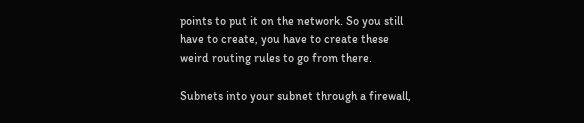points to put it on the network. So you still have to create, you have to create these weird routing rules to go from there.

Subnets into your subnet through a firewall,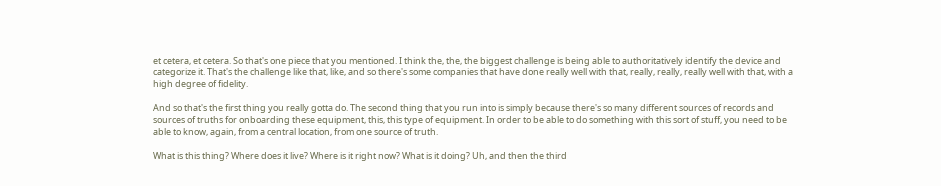et cetera, et cetera. So that's one piece that you mentioned. I think the, the, the biggest challenge is being able to authoritatively identify the device and categorize it. That's the challenge like that, like, and so there's some companies that have done really well with that, really, really, really well with that, with a high degree of fidelity.

And so that's the first thing you really gotta do. The second thing that you run into is simply because there's so many different sources of records and sources of truths for onboarding these equipment, this, this type of equipment. In order to be able to do something with this sort of stuff, you need to be able to know, again, from a central location, from one source of truth.

What is this thing? Where does it live? Where is it right now? What is it doing? Uh, and then the third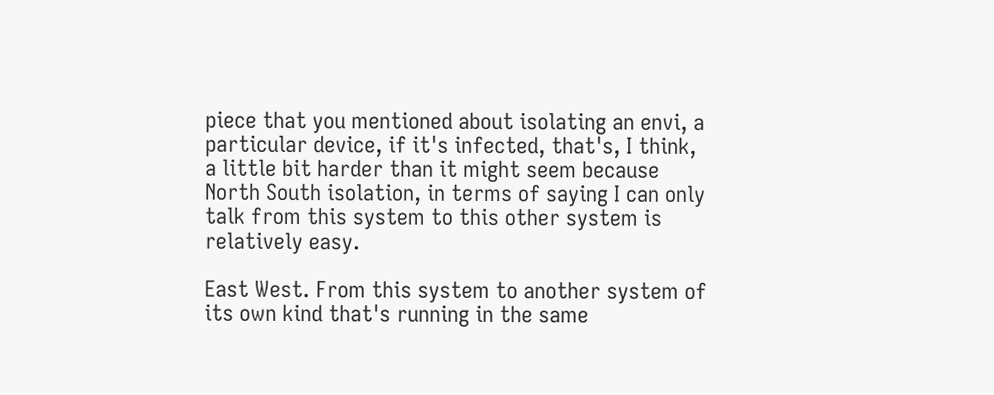piece that you mentioned about isolating an envi, a particular device, if it's infected, that's, I think, a little bit harder than it might seem because North South isolation, in terms of saying I can only talk from this system to this other system is relatively easy.

East West. From this system to another system of its own kind that's running in the same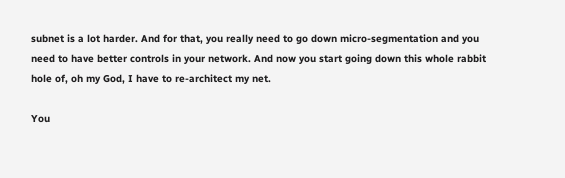subnet is a lot harder. And for that, you really need to go down micro-segmentation and you need to have better controls in your network. And now you start going down this whole rabbit hole of, oh my God, I have to re-architect my net.

You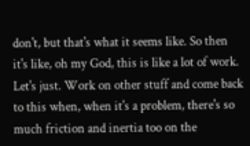don't, but that's what it seems like. So then it's like, oh my God, this is like a lot of work. Let's just. Work on other stuff and come back to this when, when it's a problem, there's so much friction and inertia too on the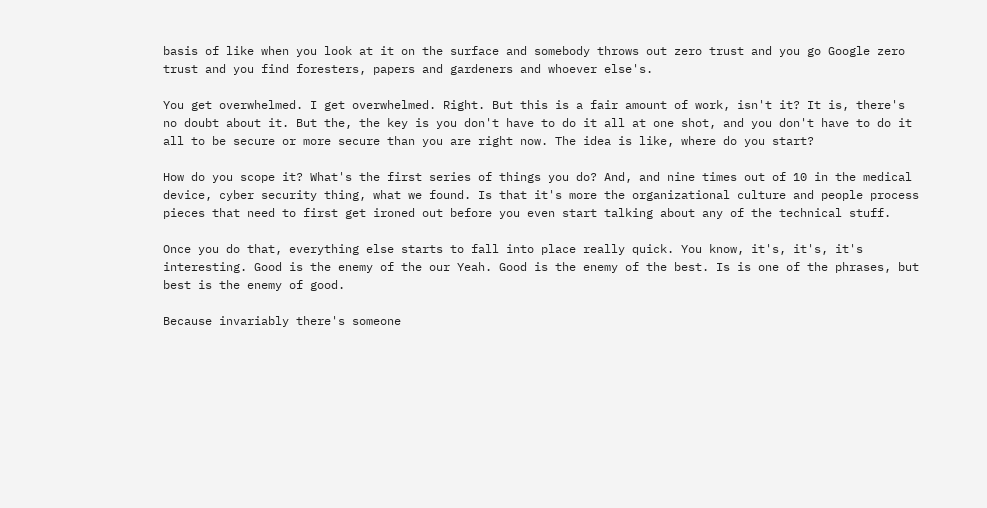basis of like when you look at it on the surface and somebody throws out zero trust and you go Google zero trust and you find foresters, papers and gardeners and whoever else's.

You get overwhelmed. I get overwhelmed. Right. But this is a fair amount of work, isn't it? It is, there's no doubt about it. But the, the key is you don't have to do it all at one shot, and you don't have to do it all to be secure or more secure than you are right now. The idea is like, where do you start?

How do you scope it? What's the first series of things you do? And, and nine times out of 10 in the medical device, cyber security thing, what we found. Is that it's more the organizational culture and people process pieces that need to first get ironed out before you even start talking about any of the technical stuff.

Once you do that, everything else starts to fall into place really quick. You know, it's, it's, it's interesting. Good is the enemy of the our Yeah. Good is the enemy of the best. Is is one of the phrases, but best is the enemy of good.

Because invariably there's someone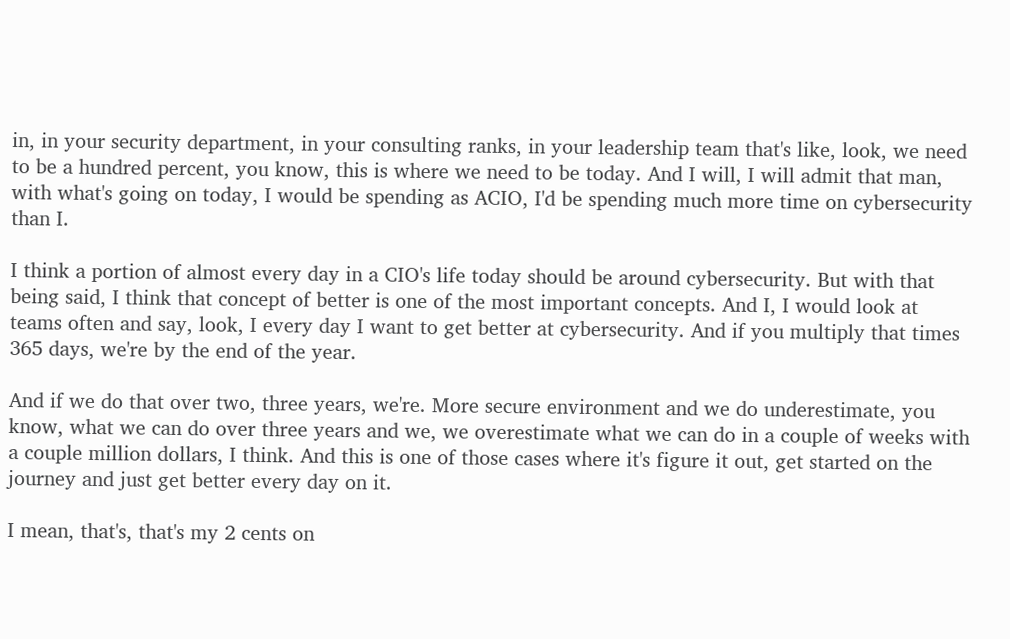in, in your security department, in your consulting ranks, in your leadership team that's like, look, we need to be a hundred percent, you know, this is where we need to be today. And I will, I will admit that man, with what's going on today, I would be spending as ACIO, I'd be spending much more time on cybersecurity than I.

I think a portion of almost every day in a CIO's life today should be around cybersecurity. But with that being said, I think that concept of better is one of the most important concepts. And I, I would look at teams often and say, look, I every day I want to get better at cybersecurity. And if you multiply that times 365 days, we're by the end of the year.

And if we do that over two, three years, we're. More secure environment and we do underestimate, you know, what we can do over three years and we, we overestimate what we can do in a couple of weeks with a couple million dollars, I think. And this is one of those cases where it's figure it out, get started on the journey and just get better every day on it.

I mean, that's, that's my 2 cents on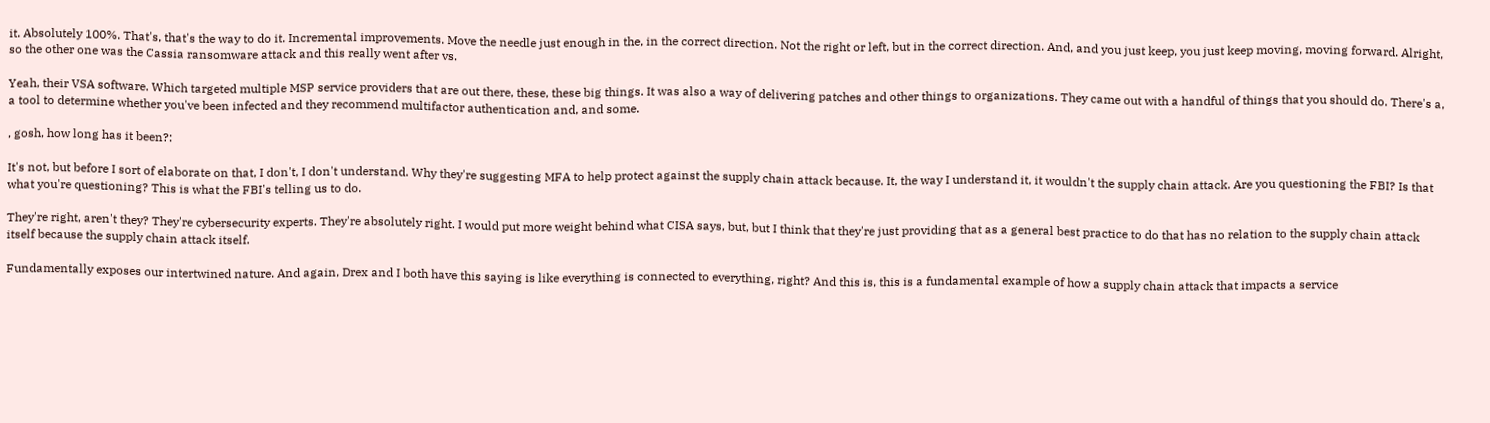it. Absolutely 100%. That's, that's the way to do it. Incremental improvements. Move the needle just enough in the, in the correct direction. Not the right or left, but in the correct direction. And, and you just keep, you just keep moving, moving forward. Alright, so the other one was the Cassia ransomware attack and this really went after vs.

Yeah, their VSA software. Which targeted multiple MSP service providers that are out there, these, these big things. It was also a way of delivering patches and other things to organizations. They came out with a handful of things that you should do. There's a, a tool to determine whether you've been infected and they recommend multifactor authentication and, and some.

, gosh, how long has it been?:

It's not, but before I sort of elaborate on that, I don't, I don't understand. Why they're suggesting MFA to help protect against the supply chain attack because. It, the way I understand it, it wouldn't the supply chain attack. Are you questioning the FBI? Is that what you're questioning? This is what the FBI's telling us to do.

They're right, aren't they? They're cybersecurity experts. They're absolutely right. I would put more weight behind what CISA says, but, but I think that they're just providing that as a general best practice to do that has no relation to the supply chain attack itself because the supply chain attack itself.

Fundamentally exposes our intertwined nature. And again, Drex and I both have this saying is like everything is connected to everything, right? And this is, this is a fundamental example of how a supply chain attack that impacts a service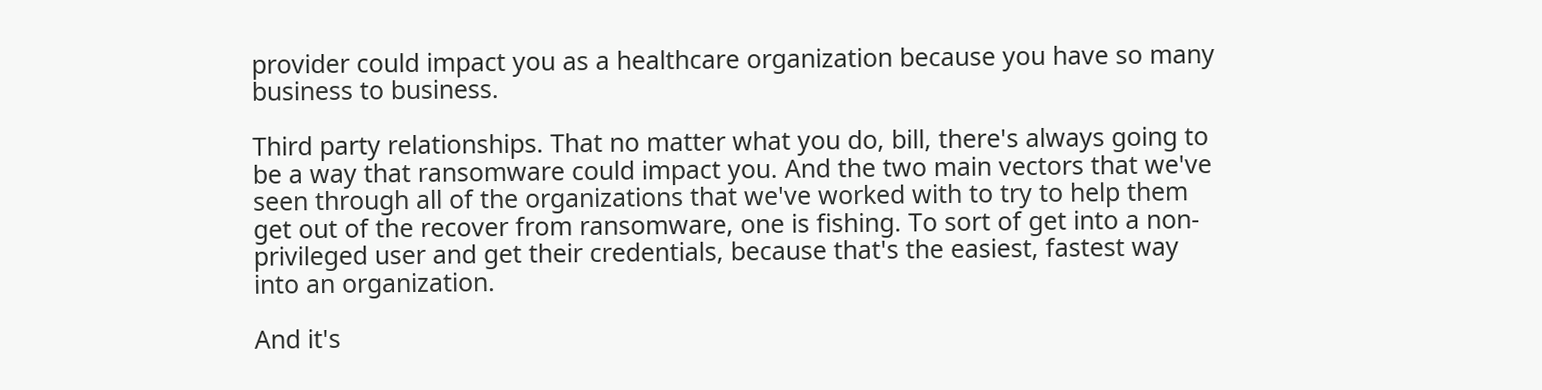provider could impact you as a healthcare organization because you have so many business to business.

Third party relationships. That no matter what you do, bill, there's always going to be a way that ransomware could impact you. And the two main vectors that we've seen through all of the organizations that we've worked with to try to help them get out of the recover from ransomware, one is fishing. To sort of get into a non-privileged user and get their credentials, because that's the easiest, fastest way into an organization.

And it's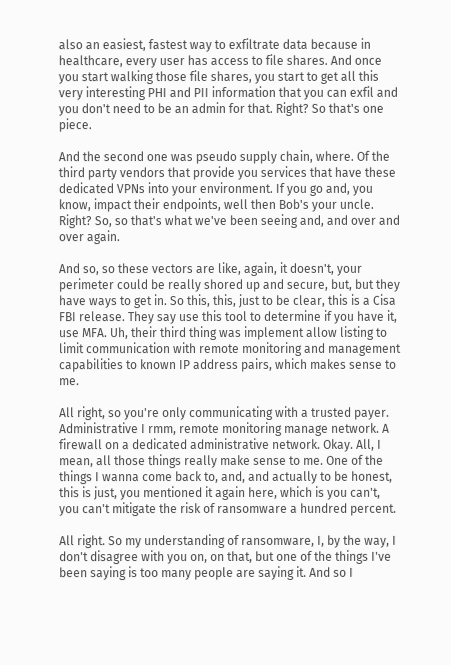also an easiest, fastest way to exfiltrate data because in healthcare, every user has access to file shares. And once you start walking those file shares, you start to get all this very interesting PHI and PII information that you can exfil and you don't need to be an admin for that. Right? So that's one piece.

And the second one was pseudo supply chain, where. Of the third party vendors that provide you services that have these dedicated VPNs into your environment. If you go and, you know, impact their endpoints, well then Bob's your uncle. Right? So, so that's what we've been seeing and, and over and over again.

And so, so these vectors are like, again, it doesn't, your perimeter could be really shored up and secure, but, but they have ways to get in. So this, this, just to be clear, this is a Cisa FBI release. They say use this tool to determine if you have it, use MFA. Uh, their third thing was implement allow listing to limit communication with remote monitoring and management capabilities to known IP address pairs, which makes sense to me.

All right, so you're only communicating with a trusted payer. Administrative I rmm, remote monitoring manage network. A firewall on a dedicated administrative network. Okay. All, I mean, all those things really make sense to me. One of the things I wanna come back to, and, and actually to be honest, this is just, you mentioned it again here, which is you can't, you can't mitigate the risk of ransomware a hundred percent.

All right. So my understanding of ransomware, I, by the way, I don't disagree with you on, on that, but one of the things I've been saying is too many people are saying it. And so I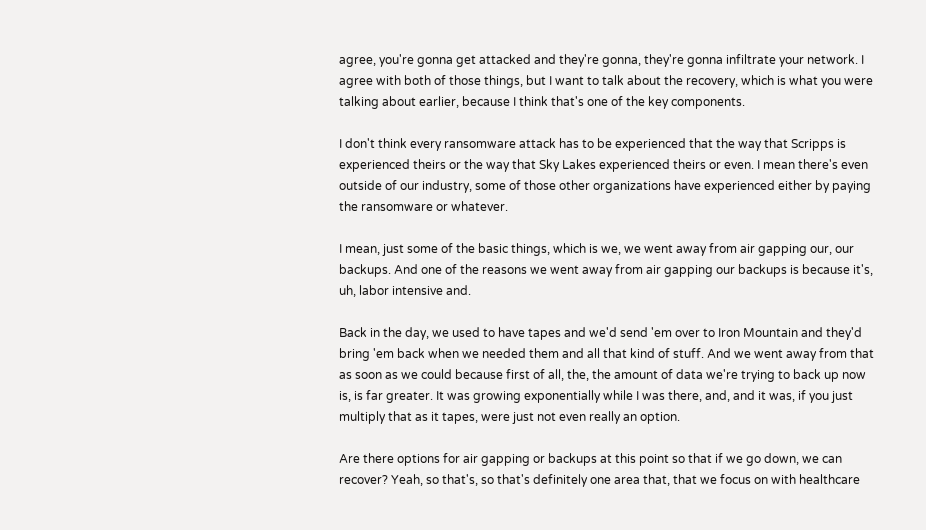agree, you're gonna get attacked and they're gonna, they're gonna infiltrate your network. I agree with both of those things, but I want to talk about the recovery, which is what you were talking about earlier, because I think that's one of the key components.

I don't think every ransomware attack has to be experienced that the way that Scripps is experienced theirs or the way that Sky Lakes experienced theirs or even. I mean there's even outside of our industry, some of those other organizations have experienced either by paying the ransomware or whatever.

I mean, just some of the basic things, which is we, we went away from air gapping our, our backups. And one of the reasons we went away from air gapping our backups is because it's, uh, labor intensive and.

Back in the day, we used to have tapes and we'd send 'em over to Iron Mountain and they'd bring 'em back when we needed them and all that kind of stuff. And we went away from that as soon as we could because first of all, the, the amount of data we're trying to back up now is, is far greater. It was growing exponentially while I was there, and, and it was, if you just multiply that as it tapes, were just not even really an option.

Are there options for air gapping or backups at this point so that if we go down, we can recover? Yeah, so that's, so that's definitely one area that, that we focus on with healthcare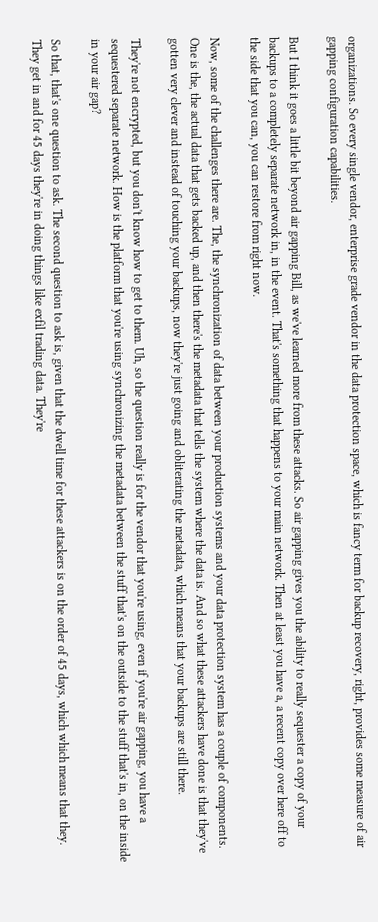organizations. So every single vendor, enterprise grade vendor in the data protection space, which is fancy term for backup recovery, right, provides some measure of air gapping configuration capabilities.

But I think it goes a little bit beyond air gapping Bill, as we've learned more from these attacks. So air gapping gives you the ability to really sequester a copy of your backups to a completely separate network in, in the event. That's something that happens to your main network. Then at least you have a, a recent copy over here off to the side that you can, you can restore from right now.

Now, some of the challenges there are. The, the synchronization of data between your production systems and your data protection system has a couple of components. One is the, the actual data that gets backed up, and then there's the metadata that tells the system where the data is. And so what these attackers have done is that they've gotten very clever and instead of touching your backups, now they're just going and obliterating the metadata, which means that your backups are still there.

They're not encrypted, but you don't know how to get to them. Uh, so the question really is for the vendor that you're using, even if you're air gapping, you have a sequestered separate network. How is the platform that you're using synchronizing the metadata between the stuff that's on the outside to the stuff that's in, on the inside in your air gap?

So that, that's one question to ask. The second question to ask is, given that the dwell time for these attackers is on the order of 45 days, which which means that they. They get in and for 45 days they're in doing things like exfil trading data. They're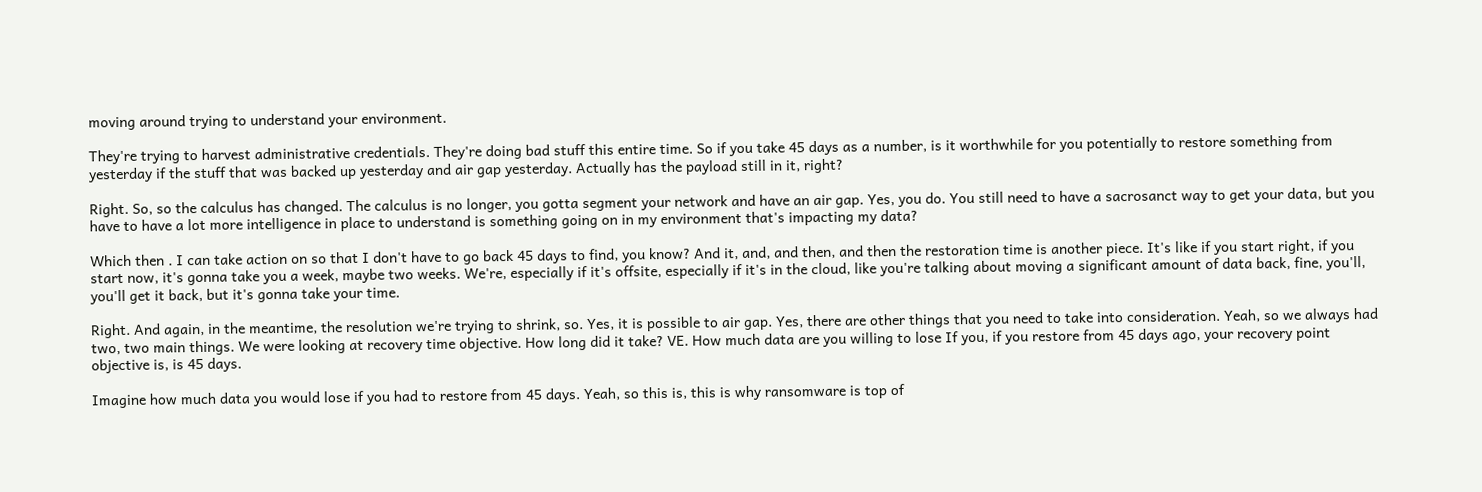moving around trying to understand your environment.

They're trying to harvest administrative credentials. They're doing bad stuff this entire time. So if you take 45 days as a number, is it worthwhile for you potentially to restore something from yesterday if the stuff that was backed up yesterday and air gap yesterday. Actually has the payload still in it, right?

Right. So, so the calculus has changed. The calculus is no longer, you gotta segment your network and have an air gap. Yes, you do. You still need to have a sacrosanct way to get your data, but you have to have a lot more intelligence in place to understand is something going on in my environment that's impacting my data?

Which then . I can take action on so that I don't have to go back 45 days to find, you know? And it, and, and then, and then the restoration time is another piece. It's like if you start right, if you start now, it's gonna take you a week, maybe two weeks. We're, especially if it's offsite, especially if it's in the cloud, like you're talking about moving a significant amount of data back, fine, you'll, you'll get it back, but it's gonna take your time.

Right. And again, in the meantime, the resolution we're trying to shrink, so. Yes, it is possible to air gap. Yes, there are other things that you need to take into consideration. Yeah, so we always had two, two main things. We were looking at recovery time objective. How long did it take? VE. How much data are you willing to lose If you, if you restore from 45 days ago, your recovery point objective is, is 45 days.

Imagine how much data you would lose if you had to restore from 45 days. Yeah, so this is, this is why ransomware is top of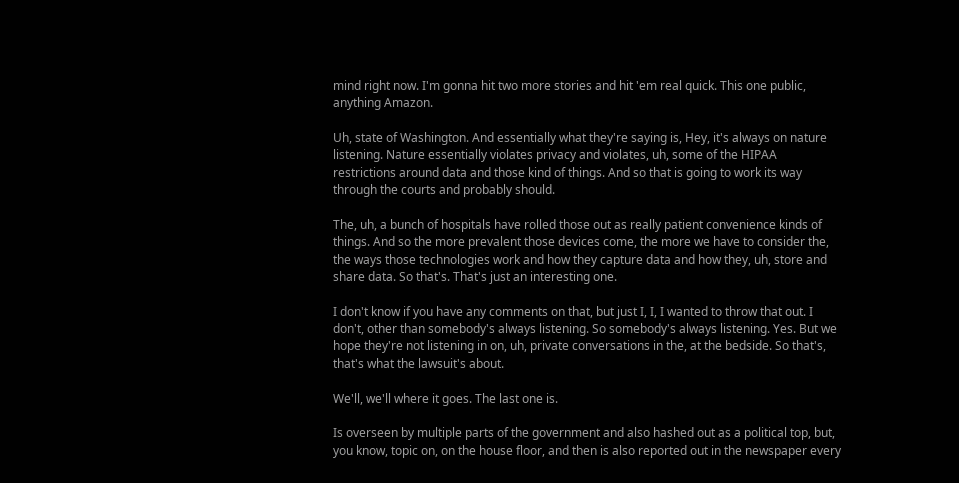mind right now. I'm gonna hit two more stories and hit 'em real quick. This one public, anything Amazon.

Uh, state of Washington. And essentially what they're saying is, Hey, it's always on nature listening. Nature essentially violates privacy and violates, uh, some of the HIPAA restrictions around data and those kind of things. And so that is going to work its way through the courts and probably should.

The, uh, a bunch of hospitals have rolled those out as really patient convenience kinds of things. And so the more prevalent those devices come, the more we have to consider the, the ways those technologies work and how they capture data and how they, uh, store and share data. So that's. That's just an interesting one.

I don't know if you have any comments on that, but just I, I, I wanted to throw that out. I don't, other than somebody's always listening. So somebody's always listening. Yes. But we hope they're not listening in on, uh, private conversations in the, at the bedside. So that's, that's what the lawsuit's about.

We'll, we'll where it goes. The last one is.

Is overseen by multiple parts of the government and also hashed out as a political top, but, you know, topic on, on the house floor, and then is also reported out in the newspaper every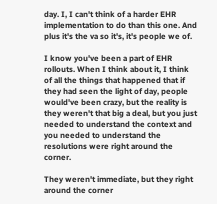day. I, I can't think of a harder EHR implementation to do than this one. And plus it's the va so it's, it's people we of.

I know you've been a part of EHR rollouts. When I think about it, I think of all the things that happened that if they had seen the light of day, people would've been crazy, but the reality is they weren't that big a deal, but you just needed to understand the context and you needed to understand the resolutions were right around the corner.

They weren't immediate, but they right around the corner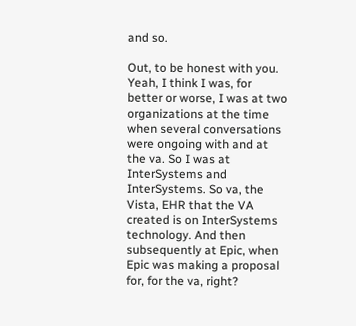and so.

Out, to be honest with you. Yeah, I think I was, for better or worse, I was at two organizations at the time when several conversations were ongoing with and at the va. So I was at InterSystems and InterSystems. So va, the Vista, EHR that the VA created is on InterSystems technology. And then subsequently at Epic, when Epic was making a proposal for, for the va, right?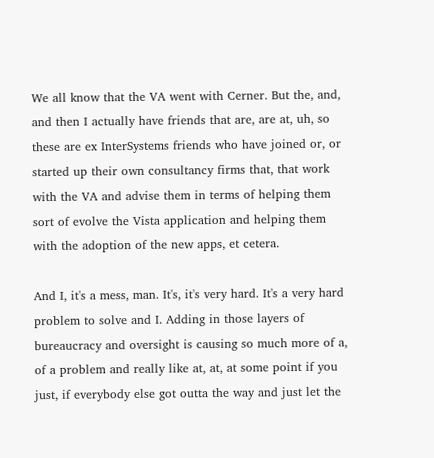We all know that the VA went with Cerner. But the, and, and then I actually have friends that are, are at, uh, so these are ex InterSystems friends who have joined or, or started up their own consultancy firms that, that work with the VA and advise them in terms of helping them sort of evolve the Vista application and helping them with the adoption of the new apps, et cetera.

And I, it's a mess, man. It's, it's very hard. It's a very hard problem to solve and I. Adding in those layers of bureaucracy and oversight is causing so much more of a, of a problem and really like at, at, at some point if you just, if everybody else got outta the way and just let the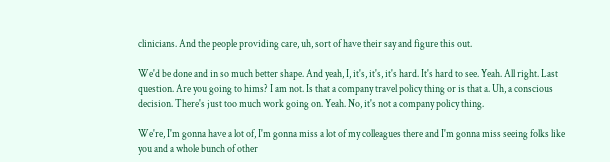clinicians. And the people providing care, uh, sort of have their say and figure this out.

We'd be done and in so much better shape. And yeah, I, it's, it's, it's hard. It's hard to see. Yeah. All right. Last question. Are you going to hims? I am not. Is that a company travel policy thing or is that a. Uh, a conscious decision. There's just too much work going on. Yeah. No, it's not a company policy thing.

We're, I'm gonna have a lot of, I'm gonna miss a lot of my colleagues there and I'm gonna miss seeing folks like you and a whole bunch of other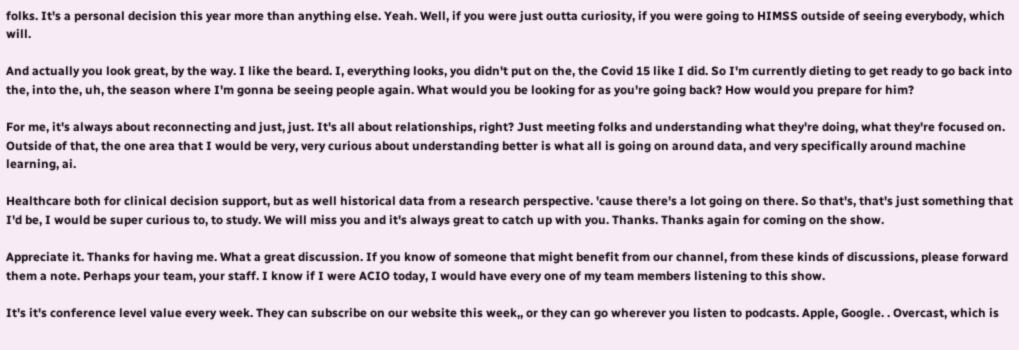folks. It's a personal decision this year more than anything else. Yeah. Well, if you were just outta curiosity, if you were going to HIMSS outside of seeing everybody, which will.

And actually you look great, by the way. I like the beard. I, everything looks, you didn't put on the, the Covid 15 like I did. So I'm currently dieting to get ready to go back into the, into the, uh, the season where I'm gonna be seeing people again. What would you be looking for as you're going back? How would you prepare for him?

For me, it's always about reconnecting and just, just. It's all about relationships, right? Just meeting folks and understanding what they're doing, what they're focused on. Outside of that, the one area that I would be very, very curious about understanding better is what all is going on around data, and very specifically around machine learning, ai.

Healthcare both for clinical decision support, but as well historical data from a research perspective. 'cause there's a lot going on there. So that's, that's just something that I'd be, I would be super curious to, to study. We will miss you and it's always great to catch up with you. Thanks. Thanks again for coming on the show.

Appreciate it. Thanks for having me. What a great discussion. If you know of someone that might benefit from our channel, from these kinds of discussions, please forward them a note. Perhaps your team, your staff. I know if I were ACIO today, I would have every one of my team members listening to this show.

It's it's conference level value every week. They can subscribe on our website this week,, or they can go wherever you listen to podcasts. Apple, Google. . Overcast, which is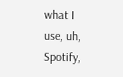what I use, uh, Spotify,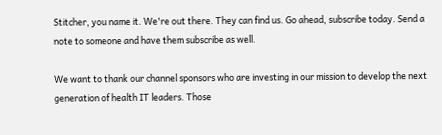Stitcher, you name it. We're out there. They can find us. Go ahead, subscribe today. Send a note to someone and have them subscribe as well.

We want to thank our channel sponsors who are investing in our mission to develop the next generation of health IT leaders. Those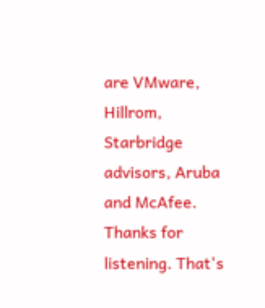are VMware, Hillrom, Starbridge advisors, Aruba and McAfee. Thanks for listening. That's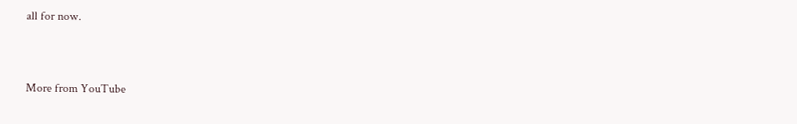all for now.



More from YouTube